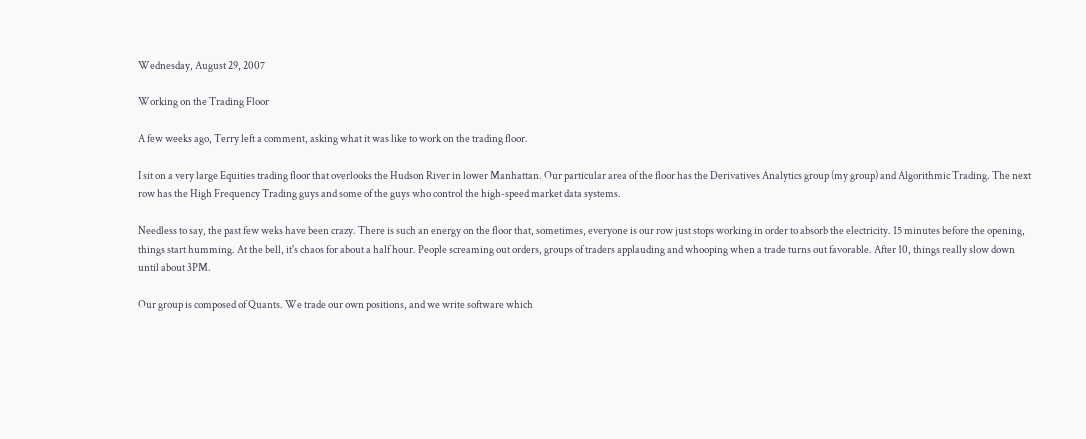Wednesday, August 29, 2007

Working on the Trading Floor

A few weeks ago, Terry left a comment, asking what it was like to work on the trading floor.

I sit on a very large Equities trading floor that overlooks the Hudson River in lower Manhattan. Our particular area of the floor has the Derivatives Analytics group (my group) and Algorithmic Trading. The next row has the High Frequency Trading guys and some of the guys who control the high-speed market data systems.

Needless to say, the past few weks have been crazy. There is such an energy on the floor that, sometimes, everyone is our row just stops working in order to absorb the electricity. 15 minutes before the opening, things start humming. At the bell, it's chaos for about a half hour. People screaming out orders, groups of traders applauding and whooping when a trade turns out favorable. After 10, things really slow down until about 3PM.

Our group is composed of Quants. We trade our own positions, and we write software which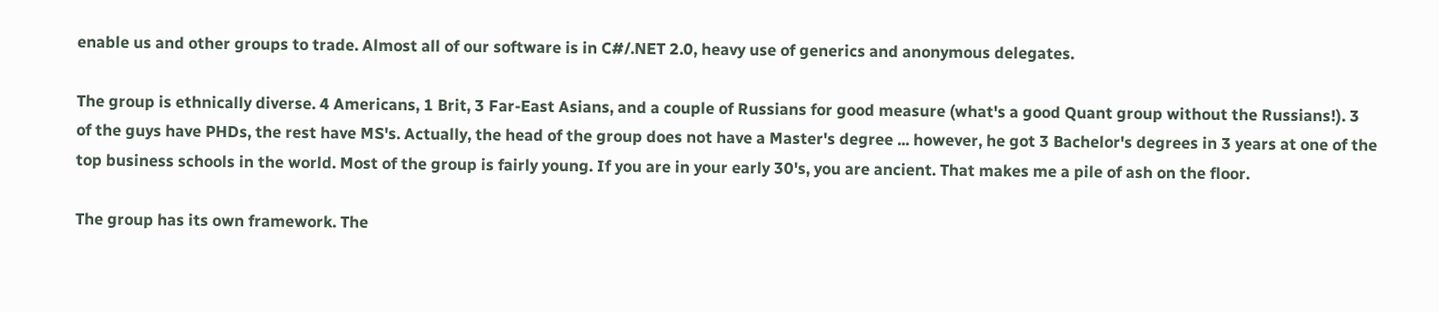enable us and other groups to trade. Almost all of our software is in C#/.NET 2.0, heavy use of generics and anonymous delegates.

The group is ethnically diverse. 4 Americans, 1 Brit, 3 Far-East Asians, and a couple of Russians for good measure (what's a good Quant group without the Russians!). 3 of the guys have PHDs, the rest have MS's. Actually, the head of the group does not have a Master's degree ... however, he got 3 Bachelor's degrees in 3 years at one of the top business schools in the world. Most of the group is fairly young. If you are in your early 30's, you are ancient. That makes me a pile of ash on the floor.

The group has its own framework. The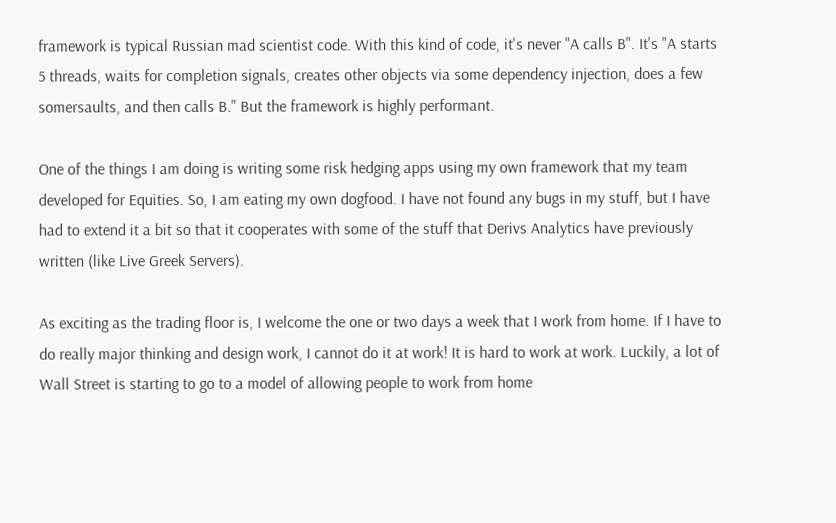framework is typical Russian mad scientist code. With this kind of code, it's never "A calls B". It's "A starts 5 threads, waits for completion signals, creates other objects via some dependency injection, does a few somersaults, and then calls B." But the framework is highly performant.

One of the things I am doing is writing some risk hedging apps using my own framework that my team developed for Equities. So, I am eating my own dogfood. I have not found any bugs in my stuff, but I have had to extend it a bit so that it cooperates with some of the stuff that Derivs Analytics have previously written (like Live Greek Servers).

As exciting as the trading floor is, I welcome the one or two days a week that I work from home. If I have to do really major thinking and design work, I cannot do it at work! It is hard to work at work. Luckily, a lot of Wall Street is starting to go to a model of allowing people to work from home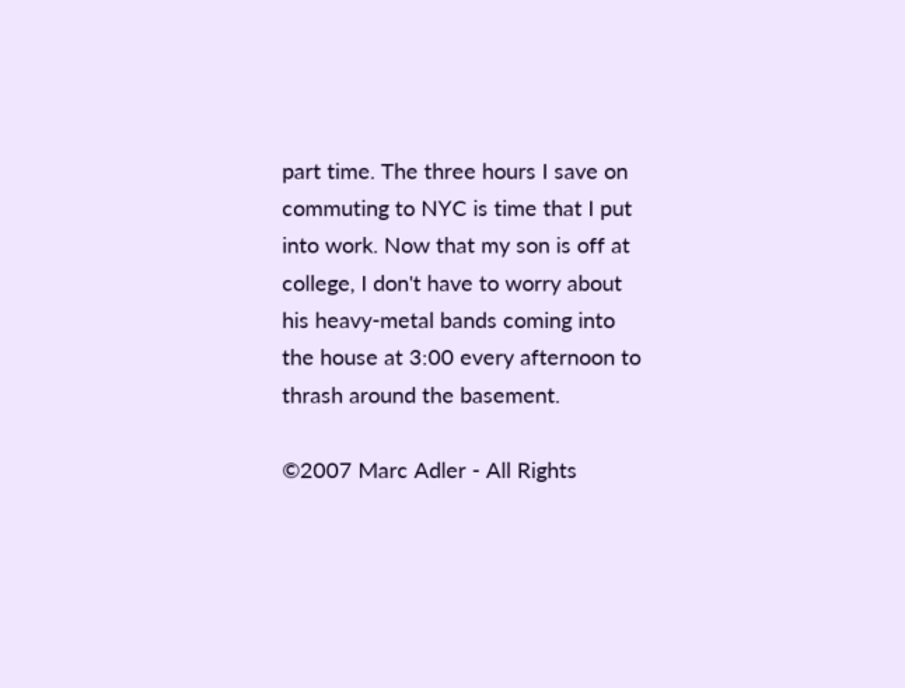part time. The three hours I save on commuting to NYC is time that I put into work. Now that my son is off at college, I don't have to worry about his heavy-metal bands coming into the house at 3:00 every afternoon to thrash around the basement.

©2007 Marc Adler - All Rights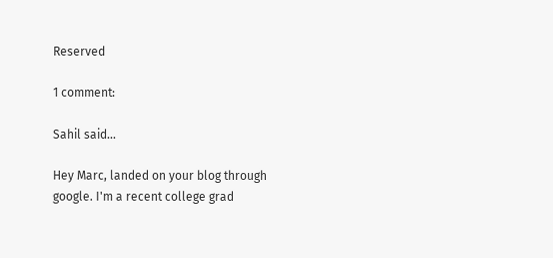Reserved

1 comment:

Sahil said...

Hey Marc, landed on your blog through google. I'm a recent college grad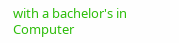with a bachelor's in Computer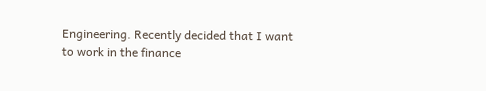Engineering. Recently decided that I want to work in the finance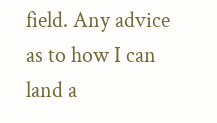field. Any advice as to how I can land a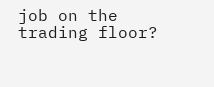job on the trading floor?